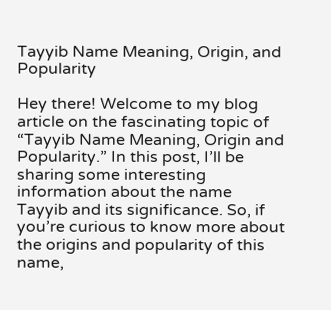Tayyib Name Meaning, Origin, and Popularity

Hey there! Welcome to my blog article on the fascinating topic of “Tayyib Name Meaning, Origin and Popularity.” In this post, I’ll be sharing some interesting information about the name Tayyib and its significance. So, if you’re curious to know more about the origins and popularity of this name,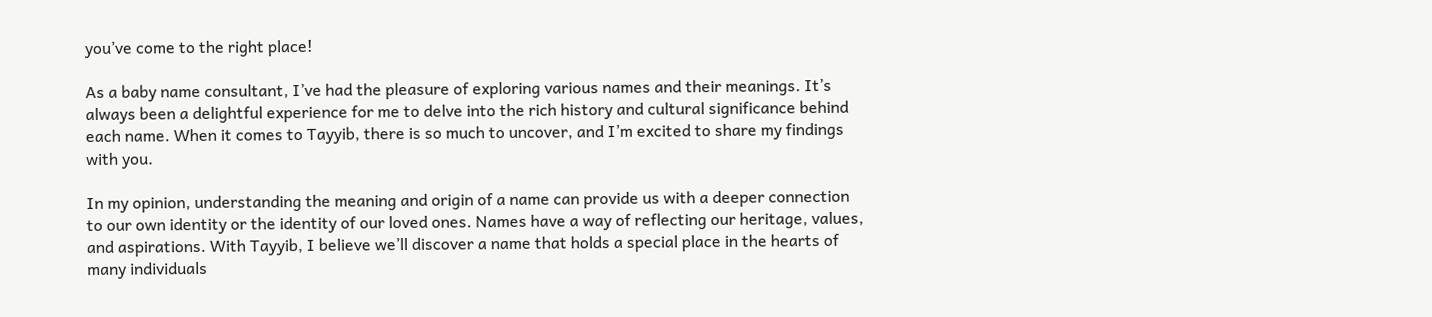you’ve come to the right place!

As a baby name consultant, I’ve had the pleasure of exploring various names and their meanings. It’s always been a delightful experience for me to delve into the rich history and cultural significance behind each name. When it comes to Tayyib, there is so much to uncover, and I’m excited to share my findings with you.

In my opinion, understanding the meaning and origin of a name can provide us with a deeper connection to our own identity or the identity of our loved ones. Names have a way of reflecting our heritage, values, and aspirations. With Tayyib, I believe we’ll discover a name that holds a special place in the hearts of many individuals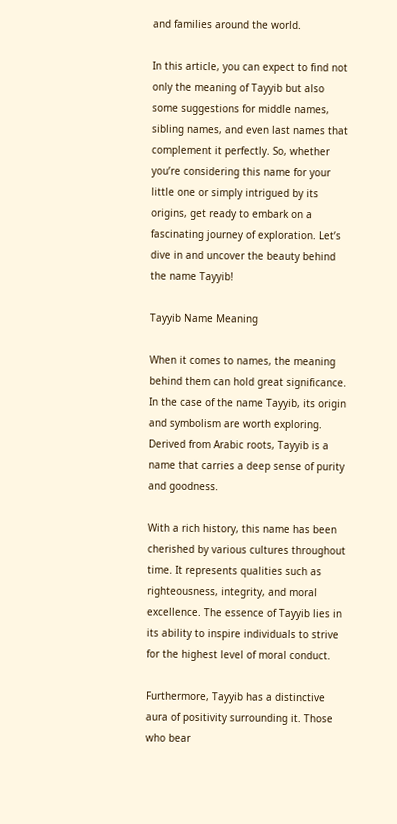and families around the world.

In this article, you can expect to find not only the meaning of Tayyib but also some suggestions for middle names, sibling names, and even last names that complement it perfectly. So, whether you’re considering this name for your little one or simply intrigued by its origins, get ready to embark on a fascinating journey of exploration. Let’s dive in and uncover the beauty behind the name Tayyib!

Tayyib Name Meaning

When it comes to names, the meaning behind them can hold great significance. In the case of the name Tayyib, its origin and symbolism are worth exploring. Derived from Arabic roots, Tayyib is a name that carries a deep sense of purity and goodness.

With a rich history, this name has been cherished by various cultures throughout time. It represents qualities such as righteousness, integrity, and moral excellence. The essence of Tayyib lies in its ability to inspire individuals to strive for the highest level of moral conduct.

Furthermore, Tayyib has a distinctive aura of positivity surrounding it. Those who bear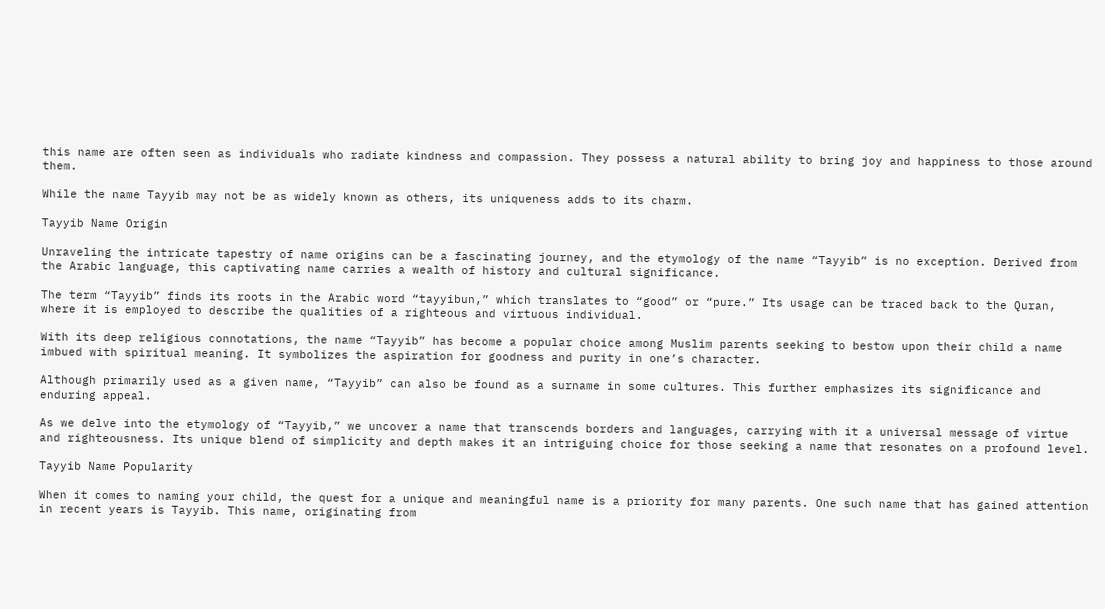this name are often seen as individuals who radiate kindness and compassion. They possess a natural ability to bring joy and happiness to those around them.

While the name Tayyib may not be as widely known as others, its uniqueness adds to its charm.

Tayyib Name Origin

Unraveling the intricate tapestry of name origins can be a fascinating journey, and the etymology of the name “Tayyib” is no exception. Derived from the Arabic language, this captivating name carries a wealth of history and cultural significance.

The term “Tayyib” finds its roots in the Arabic word “tayyibun,” which translates to “good” or “pure.” Its usage can be traced back to the Quran, where it is employed to describe the qualities of a righteous and virtuous individual.

With its deep religious connotations, the name “Tayyib” has become a popular choice among Muslim parents seeking to bestow upon their child a name imbued with spiritual meaning. It symbolizes the aspiration for goodness and purity in one’s character.

Although primarily used as a given name, “Tayyib” can also be found as a surname in some cultures. This further emphasizes its significance and enduring appeal.

As we delve into the etymology of “Tayyib,” we uncover a name that transcends borders and languages, carrying with it a universal message of virtue and righteousness. Its unique blend of simplicity and depth makes it an intriguing choice for those seeking a name that resonates on a profound level.

Tayyib Name Popularity

When it comes to naming your child, the quest for a unique and meaningful name is a priority for many parents. One such name that has gained attention in recent years is Tayyib. This name, originating from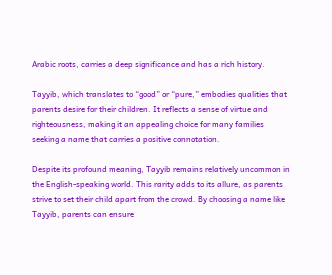Arabic roots, carries a deep significance and has a rich history.

Tayyib, which translates to “good” or “pure,” embodies qualities that parents desire for their children. It reflects a sense of virtue and righteousness, making it an appealing choice for many families seeking a name that carries a positive connotation.

Despite its profound meaning, Tayyib remains relatively uncommon in the English-speaking world. This rarity adds to its allure, as parents strive to set their child apart from the crowd. By choosing a name like Tayyib, parents can ensure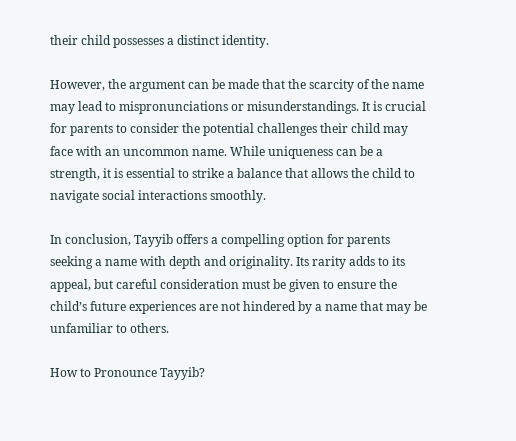their child possesses a distinct identity.

However, the argument can be made that the scarcity of the name may lead to mispronunciations or misunderstandings. It is crucial for parents to consider the potential challenges their child may face with an uncommon name. While uniqueness can be a strength, it is essential to strike a balance that allows the child to navigate social interactions smoothly.

In conclusion, Tayyib offers a compelling option for parents seeking a name with depth and originality. Its rarity adds to its appeal, but careful consideration must be given to ensure the child’s future experiences are not hindered by a name that may be unfamiliar to others.

How to Pronounce Tayyib?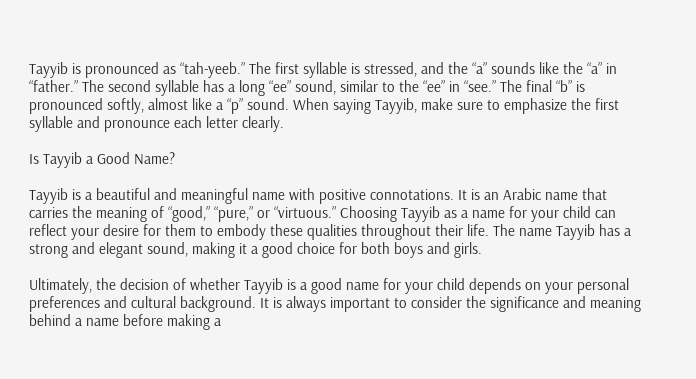Tayyib is pronounced as “tah-yeeb.” The first syllable is stressed, and the “a” sounds like the “a” in “father.” The second syllable has a long “ee” sound, similar to the “ee” in “see.” The final “b” is pronounced softly, almost like a “p” sound. When saying Tayyib, make sure to emphasize the first syllable and pronounce each letter clearly.

Is Tayyib a Good Name?

Tayyib is a beautiful and meaningful name with positive connotations. It is an Arabic name that carries the meaning of “good,” “pure,” or “virtuous.” Choosing Tayyib as a name for your child can reflect your desire for them to embody these qualities throughout their life. The name Tayyib has a strong and elegant sound, making it a good choice for both boys and girls.

Ultimately, the decision of whether Tayyib is a good name for your child depends on your personal preferences and cultural background. It is always important to consider the significance and meaning behind a name before making a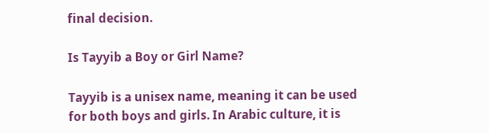final decision.

Is Tayyib a Boy or Girl Name?

Tayyib is a unisex name, meaning it can be used for both boys and girls. In Arabic culture, it is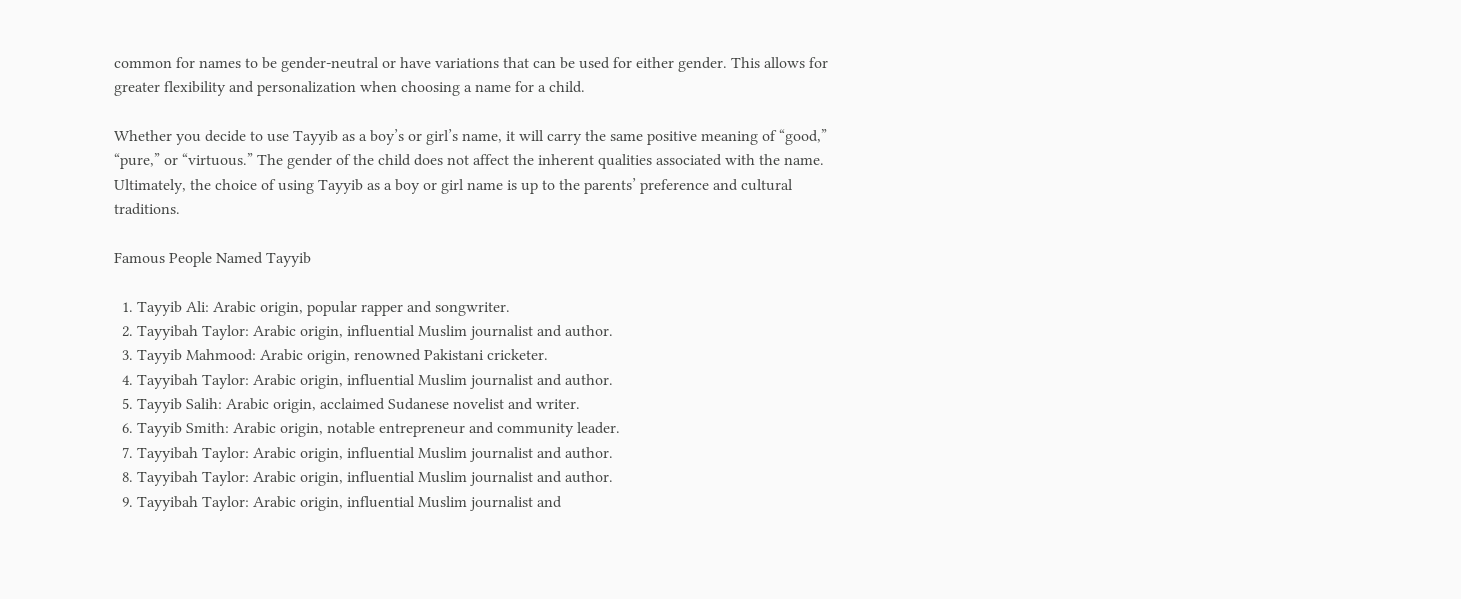common for names to be gender-neutral or have variations that can be used for either gender. This allows for greater flexibility and personalization when choosing a name for a child.

Whether you decide to use Tayyib as a boy’s or girl’s name, it will carry the same positive meaning of “good,” “pure,” or “virtuous.” The gender of the child does not affect the inherent qualities associated with the name. Ultimately, the choice of using Tayyib as a boy or girl name is up to the parents’ preference and cultural traditions.

Famous People Named Tayyib

  1. Tayyib Ali: Arabic origin, popular rapper and songwriter.
  2. Tayyibah Taylor: Arabic origin, influential Muslim journalist and author.
  3. Tayyib Mahmood: Arabic origin, renowned Pakistani cricketer.
  4. Tayyibah Taylor: Arabic origin, influential Muslim journalist and author.
  5. Tayyib Salih: Arabic origin, acclaimed Sudanese novelist and writer.
  6. Tayyib Smith: Arabic origin, notable entrepreneur and community leader.
  7. Tayyibah Taylor: Arabic origin, influential Muslim journalist and author.
  8. Tayyibah Taylor: Arabic origin, influential Muslim journalist and author.
  9. Tayyibah Taylor: Arabic origin, influential Muslim journalist and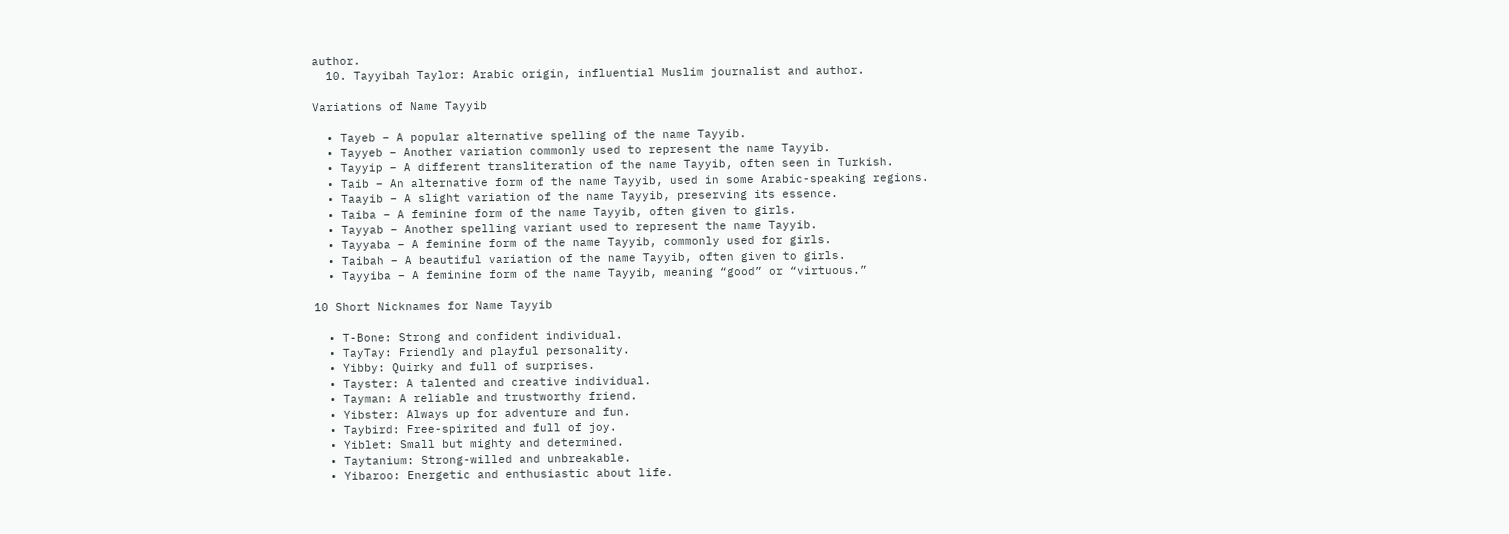author.
  10. Tayyibah Taylor: Arabic origin, influential Muslim journalist and author.

Variations of Name Tayyib

  • Tayeb – A popular alternative spelling of the name Tayyib.
  • Tayyeb – Another variation commonly used to represent the name Tayyib.
  • Tayyip – A different transliteration of the name Tayyib, often seen in Turkish.
  • Taib – An alternative form of the name Tayyib, used in some Arabic-speaking regions.
  • Taayib – A slight variation of the name Tayyib, preserving its essence.
  • Taiba – A feminine form of the name Tayyib, often given to girls.
  • Tayyab – Another spelling variant used to represent the name Tayyib.
  • Tayyaba – A feminine form of the name Tayyib, commonly used for girls.
  • Taibah – A beautiful variation of the name Tayyib, often given to girls.
  • Tayyiba – A feminine form of the name Tayyib, meaning “good” or “virtuous.”

10 Short Nicknames for Name Tayyib

  • T-Bone: Strong and confident individual.
  • TayTay: Friendly and playful personality.
  • Yibby: Quirky and full of surprises.
  • Tayster: A talented and creative individual.
  • Tayman: A reliable and trustworthy friend.
  • Yibster: Always up for adventure and fun.
  • Taybird: Free-spirited and full of joy.
  • Yiblet: Small but mighty and determined.
  • Taytanium: Strong-willed and unbreakable.
  • Yibaroo: Energetic and enthusiastic about life.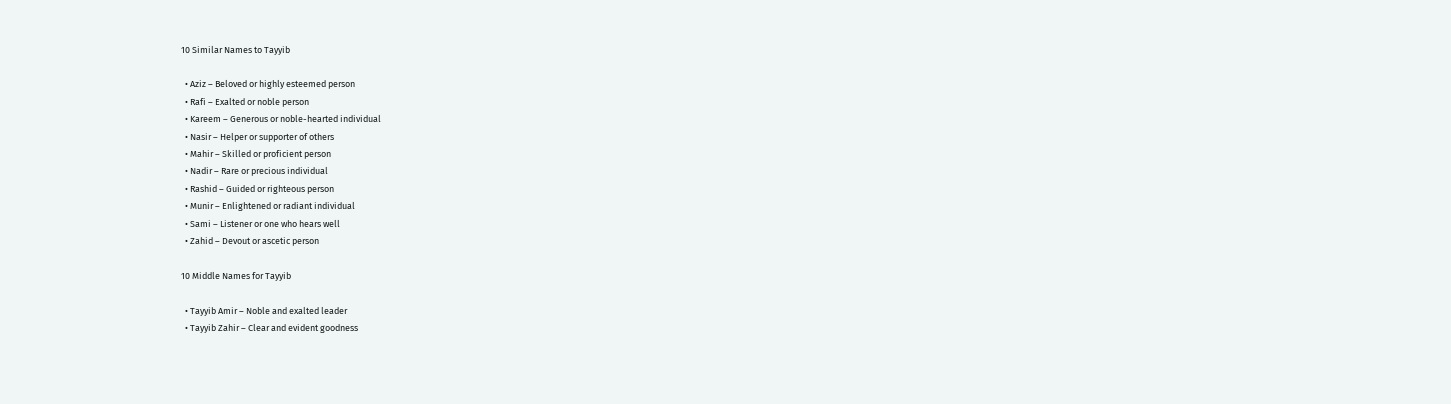10 Similar Names to Tayyib

  • Aziz – Beloved or highly esteemed person
  • Rafi – Exalted or noble person
  • Kareem – Generous or noble-hearted individual
  • Nasir – Helper or supporter of others
  • Mahir – Skilled or proficient person
  • Nadir – Rare or precious individual
  • Rashid – Guided or righteous person
  • Munir – Enlightened or radiant individual
  • Sami – Listener or one who hears well
  • Zahid – Devout or ascetic person

10 Middle Names for Tayyib

  • Tayyib Amir – Noble and exalted leader
  • Tayyib Zahir – Clear and evident goodness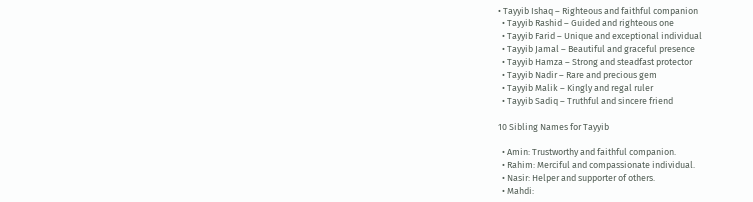• Tayyib Ishaq – Righteous and faithful companion
  • Tayyib Rashid – Guided and righteous one
  • Tayyib Farid – Unique and exceptional individual
  • Tayyib Jamal – Beautiful and graceful presence
  • Tayyib Hamza – Strong and steadfast protector
  • Tayyib Nadir – Rare and precious gem
  • Tayyib Malik – Kingly and regal ruler
  • Tayyib Sadiq – Truthful and sincere friend

10 Sibling Names for Tayyib

  • Amin: Trustworthy and faithful companion.
  • Rahim: Merciful and compassionate individual.
  • Nasir: Helper and supporter of others.
  • Mahdi: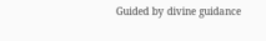Guided by divine guidance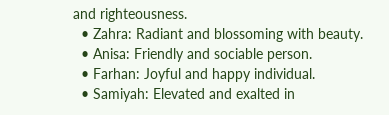and righteousness.
  • Zahra: Radiant and blossoming with beauty.
  • Anisa: Friendly and sociable person.
  • Farhan: Joyful and happy individual.
  • Samiyah: Elevated and exalted in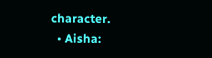character.
  • Aisha: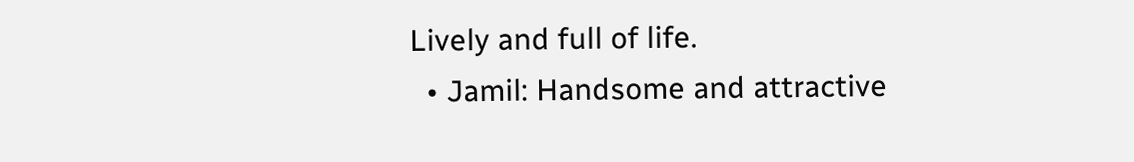Lively and full of life.
  • Jamil: Handsome and attractive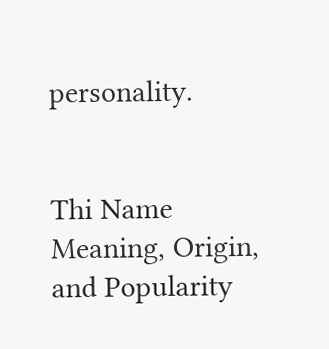personality.


Thi Name Meaning, Origin, and Popularity